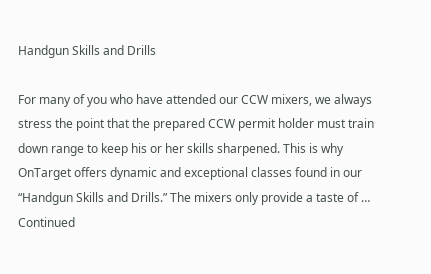Handgun Skills and Drills

For many of you who have attended our CCW mixers, we always stress the point that the prepared CCW permit holder must train down range to keep his or her skills sharpened. This is why OnTarget offers dynamic and exceptional classes found in our “Handgun Skills and Drills.” The mixers only provide a taste of … Continued